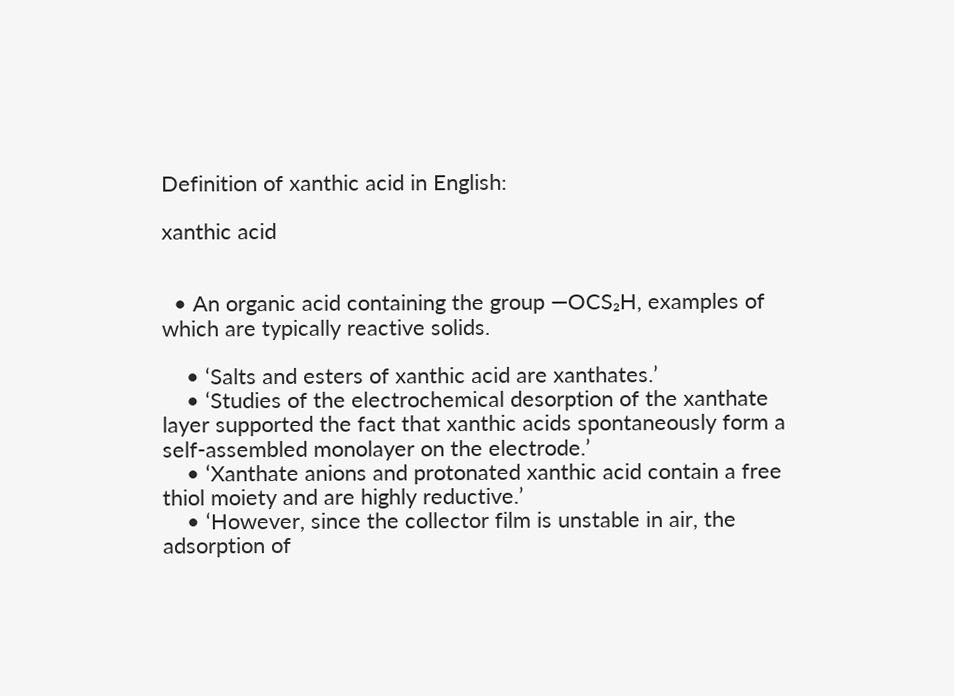Definition of xanthic acid in English:

xanthic acid


  • An organic acid containing the group —OCS₂H, examples of which are typically reactive solids.

    • ‘Salts and esters of xanthic acid are xanthates.’
    • ‘Studies of the electrochemical desorption of the xanthate layer supported the fact that xanthic acids spontaneously form a self-assembled monolayer on the electrode.’
    • ‘Xanthate anions and protonated xanthic acid contain a free thiol moiety and are highly reductive.’
    • ‘However, since the collector film is unstable in air, the adsorption of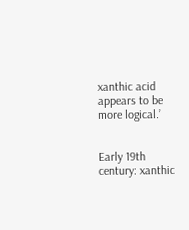xanthic acid appears to be more logical.’


Early 19th century: xanthic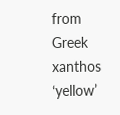from Greek xanthos ‘yellow’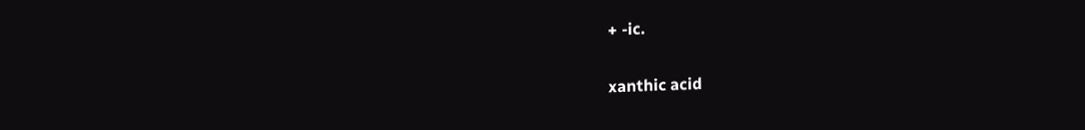+ -ic.


xanthic acid